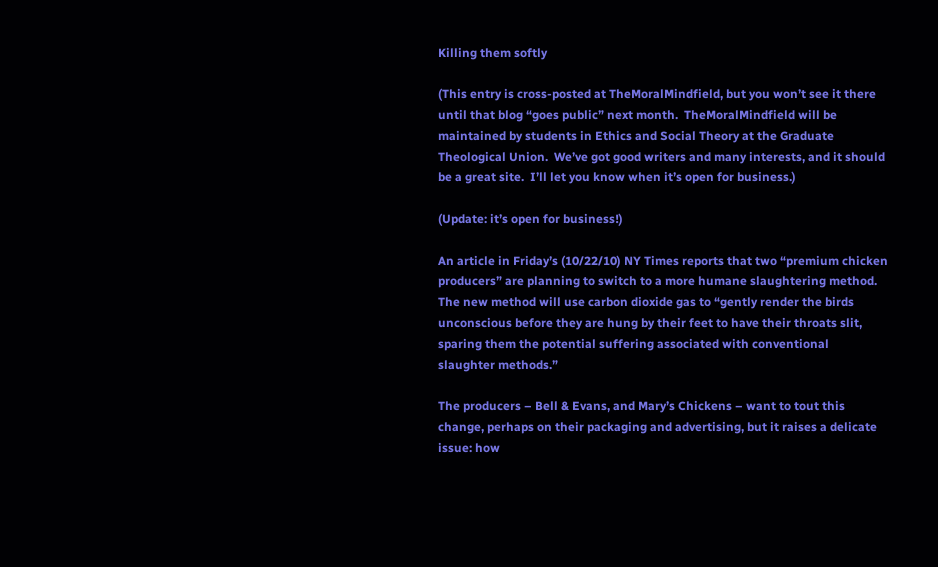Killing them softly

(This entry is cross-posted at TheMoralMindfield, but you won’t see it there until that blog “goes public” next month.  TheMoralMindfield will be maintained by students in Ethics and Social Theory at the Graduate Theological Union.  We’ve got good writers and many interests, and it should be a great site.  I’ll let you know when it’s open for business.)

(Update: it’s open for business!)

An article in Friday’s (10/22/10) NY Times reports that two “premium chicken producers” are planning to switch to a more humane slaughtering method.  The new method will use carbon dioxide gas to “gently render the birds unconscious before they are hung by their feet to have their throats slit, sparing them the potential suffering associated with conventional slaughter methods.”

The producers – Bell & Evans, and Mary’s Chickens – want to tout this change, perhaps on their packaging and advertising, but it raises a delicate issue: how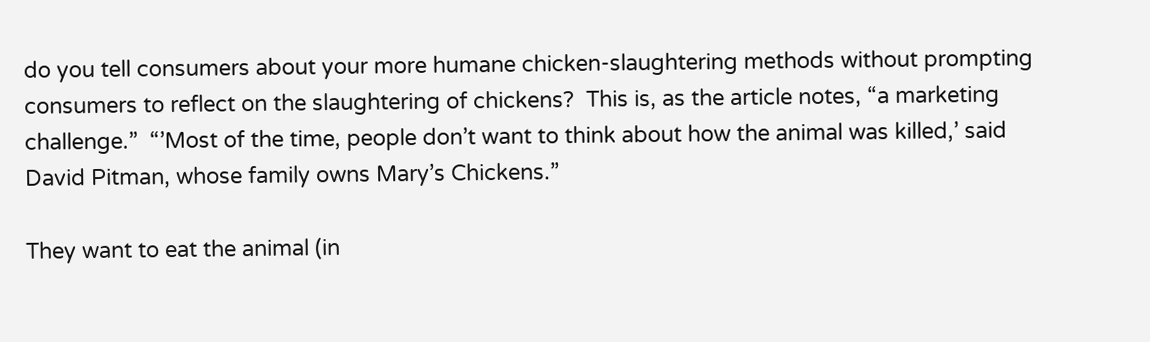do you tell consumers about your more humane chicken-slaughtering methods without prompting consumers to reflect on the slaughtering of chickens?  This is, as the article notes, “a marketing challenge.”  “’Most of the time, people don’t want to think about how the animal was killed,’ said David Pitman, whose family owns Mary’s Chickens.”

They want to eat the animal (in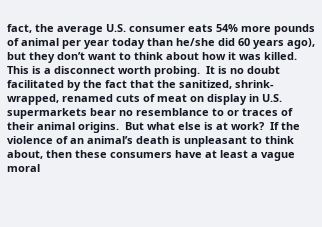fact, the average U.S. consumer eats 54% more pounds of animal per year today than he/she did 60 years ago), but they don’t want to think about how it was killed.  This is a disconnect worth probing.  It is no doubt facilitated by the fact that the sanitized, shrink-wrapped, renamed cuts of meat on display in U.S. supermarkets bear no resemblance to or traces of their animal origins.  But what else is at work?  If the violence of an animal’s death is unpleasant to think about, then these consumers have at least a vague moral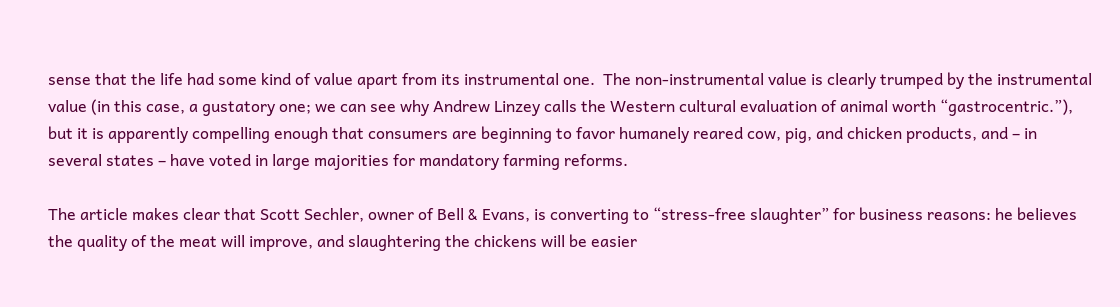sense that the life had some kind of value apart from its instrumental one.  The non-instrumental value is clearly trumped by the instrumental value (in this case, a gustatory one; we can see why Andrew Linzey calls the Western cultural evaluation of animal worth “gastrocentric.”), but it is apparently compelling enough that consumers are beginning to favor humanely reared cow, pig, and chicken products, and – in several states – have voted in large majorities for mandatory farming reforms.

The article makes clear that Scott Sechler, owner of Bell & Evans, is converting to “stress-free slaughter” for business reasons: he believes the quality of the meat will improve, and slaughtering the chickens will be easier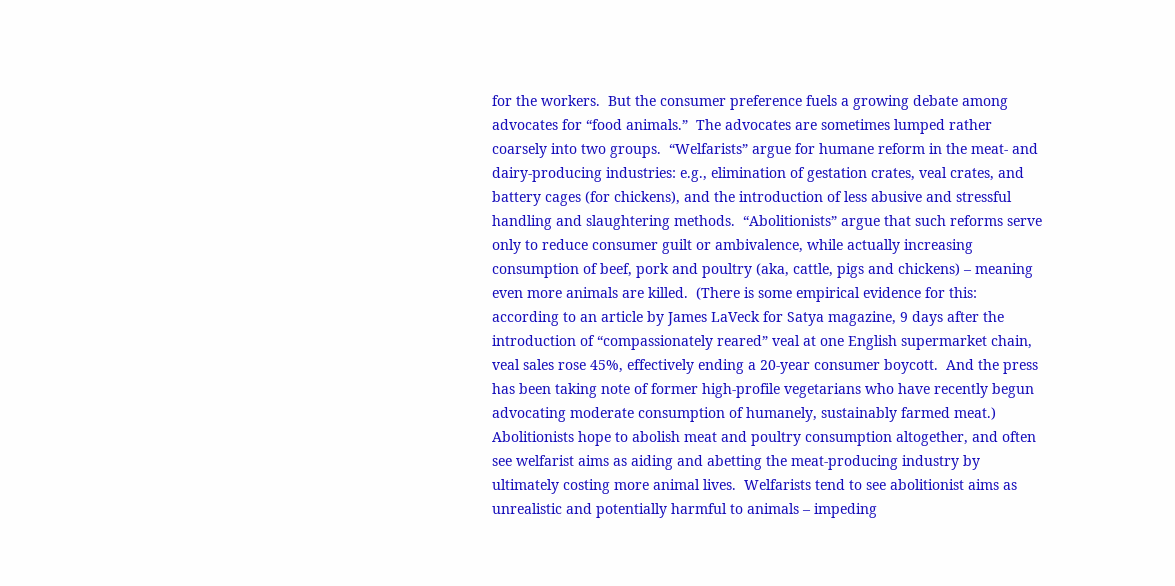for the workers.  But the consumer preference fuels a growing debate among advocates for “food animals.”  The advocates are sometimes lumped rather coarsely into two groups.  “Welfarists” argue for humane reform in the meat- and dairy-producing industries: e.g., elimination of gestation crates, veal crates, and battery cages (for chickens), and the introduction of less abusive and stressful handling and slaughtering methods.  “Abolitionists” argue that such reforms serve only to reduce consumer guilt or ambivalence, while actually increasing consumption of beef, pork and poultry (aka, cattle, pigs and chickens) – meaning even more animals are killed.  (There is some empirical evidence for this: according to an article by James LaVeck for Satya magazine, 9 days after the introduction of “compassionately reared” veal at one English supermarket chain, veal sales rose 45%, effectively ending a 20-year consumer boycott.  And the press has been taking note of former high-profile vegetarians who have recently begun advocating moderate consumption of humanely, sustainably farmed meat.)  Abolitionists hope to abolish meat and poultry consumption altogether, and often see welfarist aims as aiding and abetting the meat-producing industry by ultimately costing more animal lives.  Welfarists tend to see abolitionist aims as unrealistic and potentially harmful to animals – impeding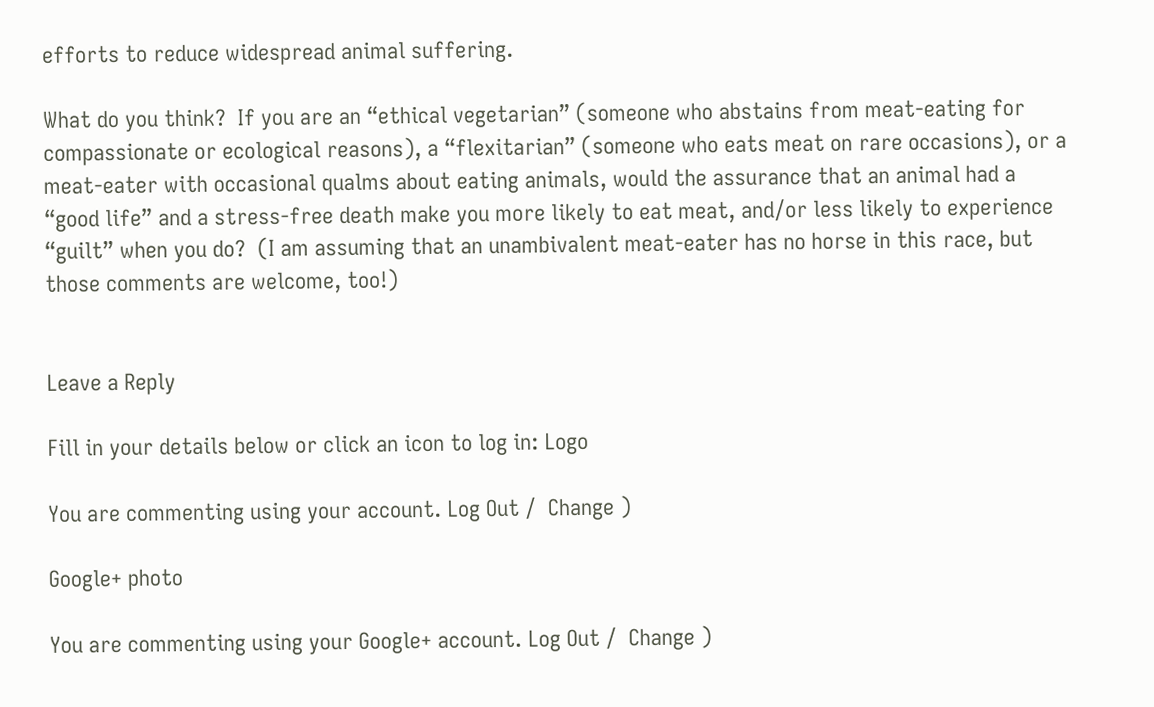efforts to reduce widespread animal suffering.

What do you think?  If you are an “ethical vegetarian” (someone who abstains from meat-eating for compassionate or ecological reasons), a “flexitarian” (someone who eats meat on rare occasions), or a meat-eater with occasional qualms about eating animals, would the assurance that an animal had a “good life” and a stress-free death make you more likely to eat meat, and/or less likely to experience “guilt” when you do?  (I am assuming that an unambivalent meat-eater has no horse in this race, but those comments are welcome, too!)


Leave a Reply

Fill in your details below or click an icon to log in: Logo

You are commenting using your account. Log Out /  Change )

Google+ photo

You are commenting using your Google+ account. Log Out /  Change )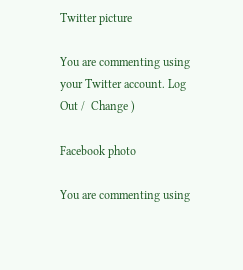Twitter picture

You are commenting using your Twitter account. Log Out /  Change )

Facebook photo

You are commenting using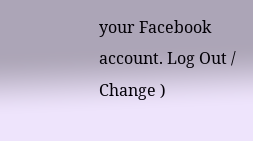your Facebook account. Log Out /  Change )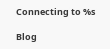Connecting to %s

Blog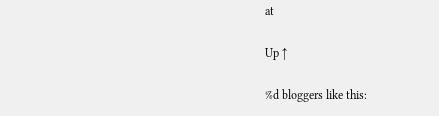at

Up ↑

%d bloggers like this: